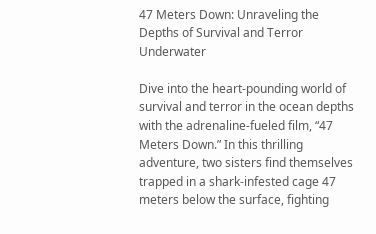47 Meters Down: Unraveling the Depths of Survival and Terror Underwater

Dive into the heart-pounding world of survival and terror in the ocean depths with the adrenaline-fueled film, “47 Meters Down.” In this thrilling adventure, two sisters find themselves trapped in a shark-infested cage 47 meters below the surface, fighting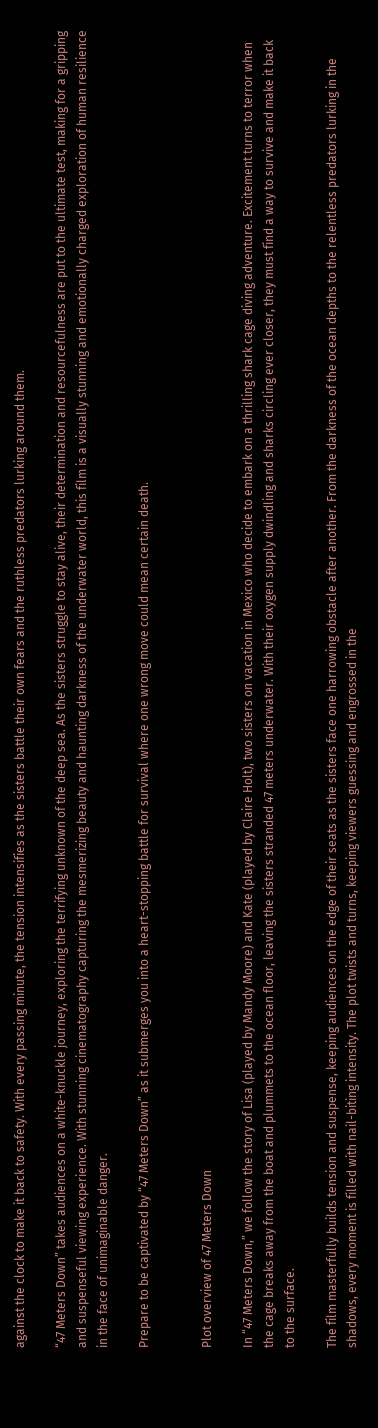against the clock to make it back to safety. With every passing minute, the tension intensifies as the sisters battle their own fears and the ruthless predators lurking around them.

“47 Meters Down” takes audiences on a white-knuckle journey, exploring the terrifying unknown of the deep sea. As the sisters struggle to stay alive, their determination and resourcefulness are put to the ultimate test, making for a gripping and suspenseful viewing experience. With stunning cinematography capturing the mesmerizing beauty and haunting darkness of the underwater world, this film is a visually stunning and emotionally charged exploration of human resilience in the face of unimaginable danger.

Prepare to be captivated by “47 Meters Down” as it submerges you into a heart-stopping battle for survival where one wrong move could mean certain death.


Plot overview of 47 Meters Down

In “47 Meters Down,” we follow the story of Lisa (played by Mandy Moore) and Kate (played by Claire Holt), two sisters on vacation in Mexico who decide to embark on a thrilling shark cage diving adventure. Excitement turns to terror when the cage breaks away from the boat and plummets to the ocean floor, leaving the sisters stranded 47 meters underwater. With their oxygen supply dwindling and sharks circling ever closer, they must find a way to survive and make it back to the surface.

The film masterfully builds tension and suspense, keeping audiences on the edge of their seats as the sisters face one harrowing obstacle after another. From the darkness of the ocean depths to the relentless predators lurking in the shadows, every moment is filled with nail-biting intensity. The plot twists and turns, keeping viewers guessing and engrossed in the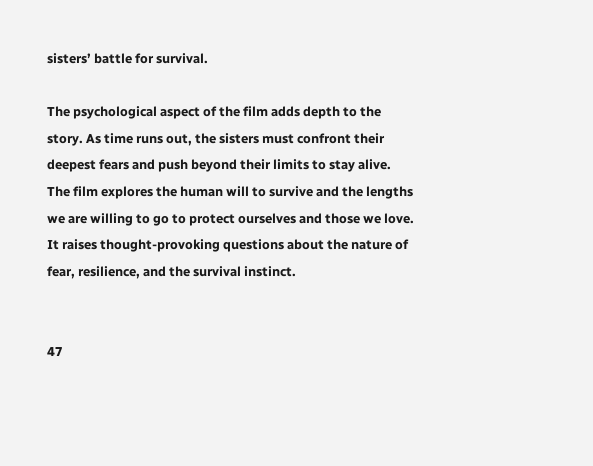sisters’ battle for survival.

The psychological aspect of the film adds depth to the story. As time runs out, the sisters must confront their deepest fears and push beyond their limits to stay alive. The film explores the human will to survive and the lengths we are willing to go to protect ourselves and those we love. It raises thought-provoking questions about the nature of fear, resilience, and the survival instinct.


47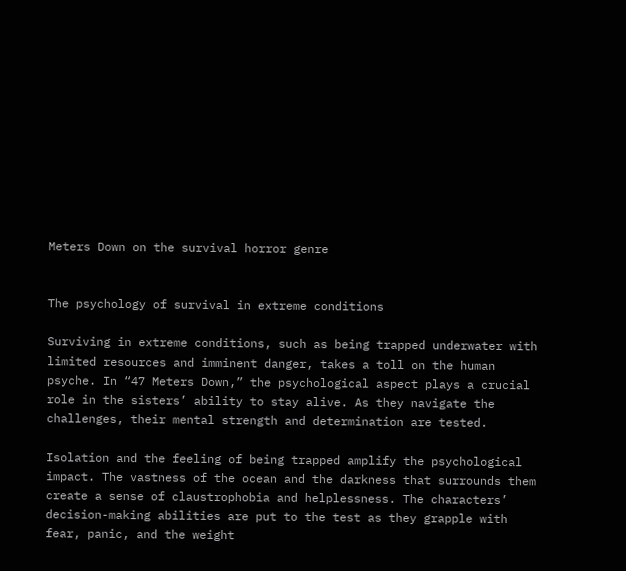Meters Down on the survival horror genre


The psychology of survival in extreme conditions

Surviving in extreme conditions, such as being trapped underwater with limited resources and imminent danger, takes a toll on the human psyche. In “47 Meters Down,” the psychological aspect plays a crucial role in the sisters’ ability to stay alive. As they navigate the challenges, their mental strength and determination are tested.

Isolation and the feeling of being trapped amplify the psychological impact. The vastness of the ocean and the darkness that surrounds them create a sense of claustrophobia and helplessness. The characters’ decision-making abilities are put to the test as they grapple with fear, panic, and the weight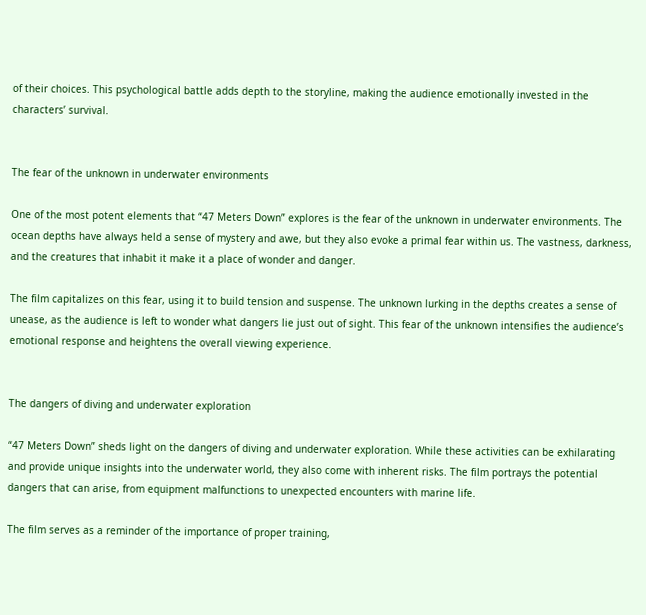of their choices. This psychological battle adds depth to the storyline, making the audience emotionally invested in the characters’ survival.


The fear of the unknown in underwater environments

One of the most potent elements that “47 Meters Down” explores is the fear of the unknown in underwater environments. The ocean depths have always held a sense of mystery and awe, but they also evoke a primal fear within us. The vastness, darkness, and the creatures that inhabit it make it a place of wonder and danger.

The film capitalizes on this fear, using it to build tension and suspense. The unknown lurking in the depths creates a sense of unease, as the audience is left to wonder what dangers lie just out of sight. This fear of the unknown intensifies the audience’s emotional response and heightens the overall viewing experience.


The dangers of diving and underwater exploration

“47 Meters Down” sheds light on the dangers of diving and underwater exploration. While these activities can be exhilarating and provide unique insights into the underwater world, they also come with inherent risks. The film portrays the potential dangers that can arise, from equipment malfunctions to unexpected encounters with marine life.

The film serves as a reminder of the importance of proper training,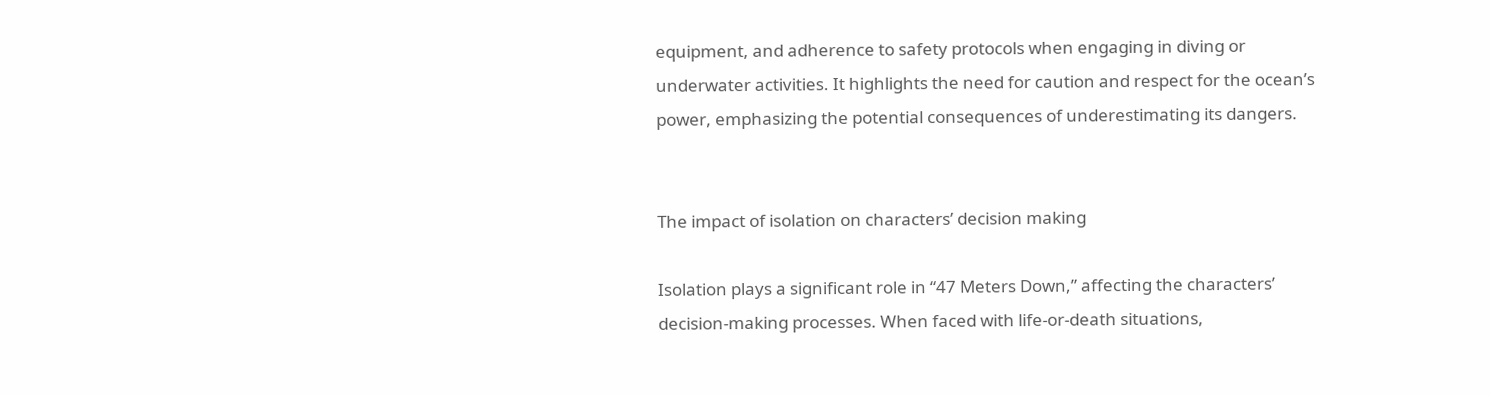equipment, and adherence to safety protocols when engaging in diving or underwater activities. It highlights the need for caution and respect for the ocean’s power, emphasizing the potential consequences of underestimating its dangers.


The impact of isolation on characters’ decision making

Isolation plays a significant role in “47 Meters Down,” affecting the characters’ decision-making processes. When faced with life-or-death situations,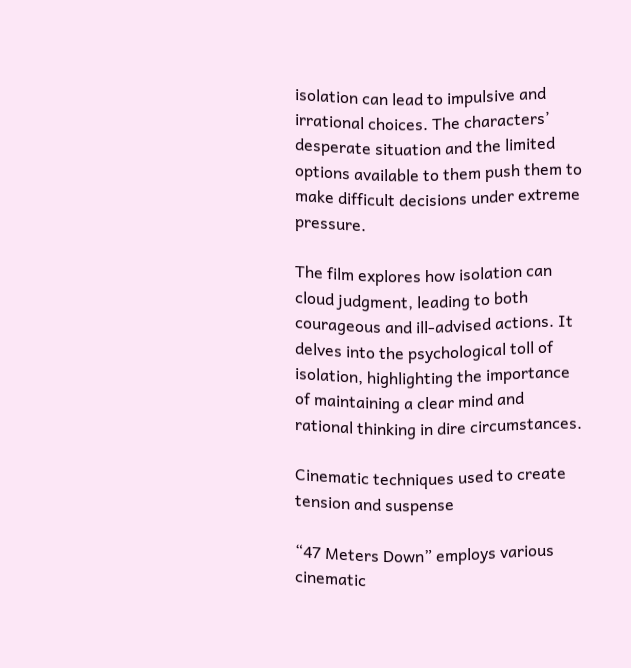isolation can lead to impulsive and irrational choices. The characters’ desperate situation and the limited options available to them push them to make difficult decisions under extreme pressure.

The film explores how isolation can cloud judgment, leading to both courageous and ill-advised actions. It delves into the psychological toll of isolation, highlighting the importance of maintaining a clear mind and rational thinking in dire circumstances.

Cinematic techniques used to create tension and suspense

“47 Meters Down” employs various cinematic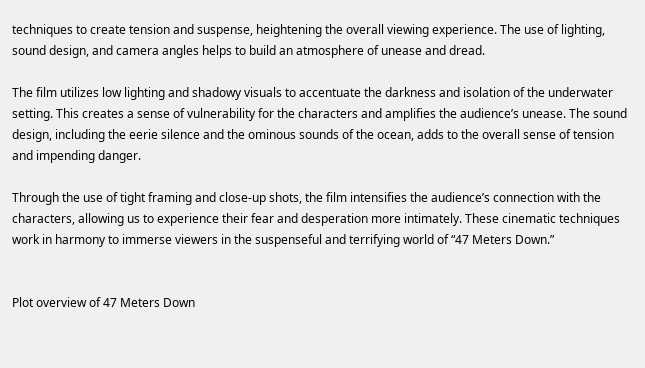techniques to create tension and suspense, heightening the overall viewing experience. The use of lighting, sound design, and camera angles helps to build an atmosphere of unease and dread.

The film utilizes low lighting and shadowy visuals to accentuate the darkness and isolation of the underwater setting. This creates a sense of vulnerability for the characters and amplifies the audience’s unease. The sound design, including the eerie silence and the ominous sounds of the ocean, adds to the overall sense of tension and impending danger.

Through the use of tight framing and close-up shots, the film intensifies the audience’s connection with the characters, allowing us to experience their fear and desperation more intimately. These cinematic techniques work in harmony to immerse viewers in the suspenseful and terrifying world of “47 Meters Down.”


Plot overview of 47 Meters Down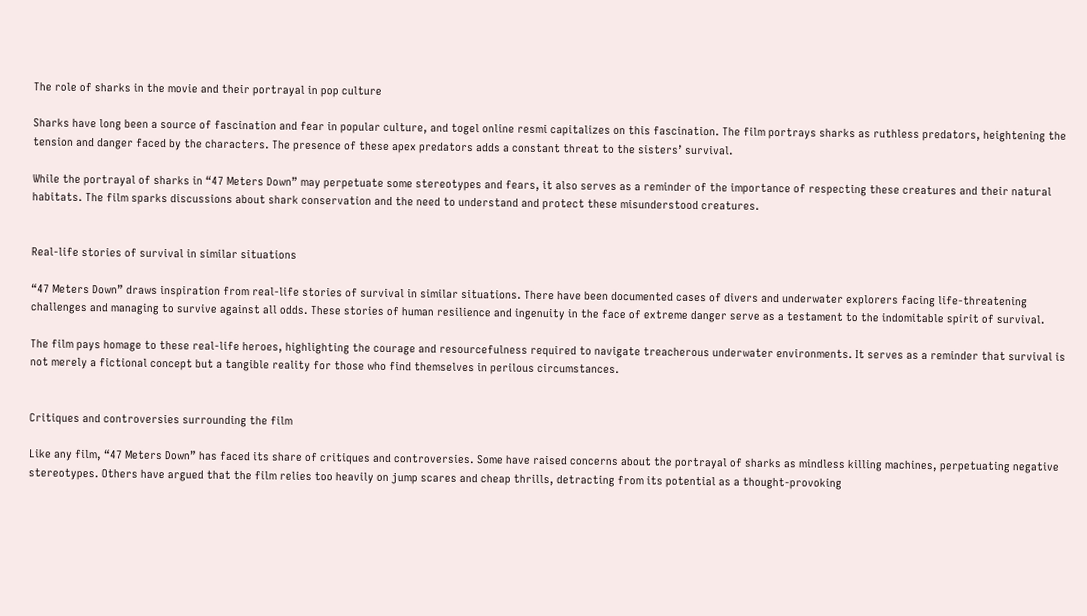The role of sharks in the movie and their portrayal in pop culture

Sharks have long been a source of fascination and fear in popular culture, and togel online resmi capitalizes on this fascination. The film portrays sharks as ruthless predators, heightening the tension and danger faced by the characters. The presence of these apex predators adds a constant threat to the sisters’ survival.

While the portrayal of sharks in “47 Meters Down” may perpetuate some stereotypes and fears, it also serves as a reminder of the importance of respecting these creatures and their natural habitats. The film sparks discussions about shark conservation and the need to understand and protect these misunderstood creatures.


Real-life stories of survival in similar situations

“47 Meters Down” draws inspiration from real-life stories of survival in similar situations. There have been documented cases of divers and underwater explorers facing life-threatening challenges and managing to survive against all odds. These stories of human resilience and ingenuity in the face of extreme danger serve as a testament to the indomitable spirit of survival.

The film pays homage to these real-life heroes, highlighting the courage and resourcefulness required to navigate treacherous underwater environments. It serves as a reminder that survival is not merely a fictional concept but a tangible reality for those who find themselves in perilous circumstances.


Critiques and controversies surrounding the film

Like any film, “47 Meters Down” has faced its share of critiques and controversies. Some have raised concerns about the portrayal of sharks as mindless killing machines, perpetuating negative stereotypes. Others have argued that the film relies too heavily on jump scares and cheap thrills, detracting from its potential as a thought-provoking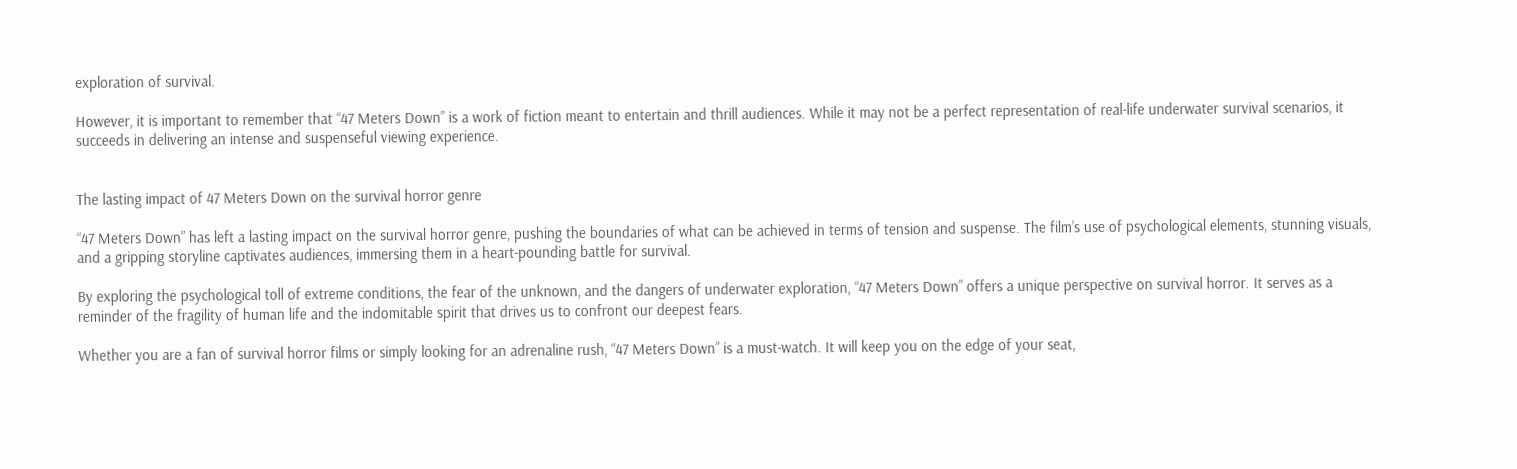exploration of survival.

However, it is important to remember that “47 Meters Down” is a work of fiction meant to entertain and thrill audiences. While it may not be a perfect representation of real-life underwater survival scenarios, it succeeds in delivering an intense and suspenseful viewing experience.


The lasting impact of 47 Meters Down on the survival horror genre

“47 Meters Down” has left a lasting impact on the survival horror genre, pushing the boundaries of what can be achieved in terms of tension and suspense. The film’s use of psychological elements, stunning visuals, and a gripping storyline captivates audiences, immersing them in a heart-pounding battle for survival.

By exploring the psychological toll of extreme conditions, the fear of the unknown, and the dangers of underwater exploration, “47 Meters Down” offers a unique perspective on survival horror. It serves as a reminder of the fragility of human life and the indomitable spirit that drives us to confront our deepest fears.

Whether you are a fan of survival horror films or simply looking for an adrenaline rush, “47 Meters Down” is a must-watch. It will keep you on the edge of your seat,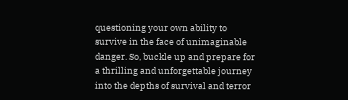questioning your own ability to survive in the face of unimaginable danger. So, buckle up and prepare for a thrilling and unforgettable journey into the depths of survival and terror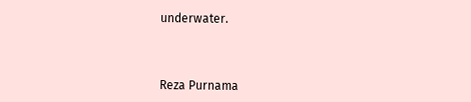underwater.



Reza Purnama